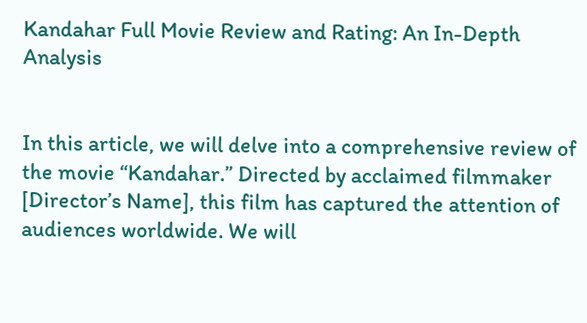Kandahar Full Movie Review and Rating: An In-Depth Analysis


In this article, we will delve into a comprehensive review of the movie “Kandahar.” Directed by acclaimed filmmaker [Director’s Name], this film has captured the attention of audiences worldwide. We will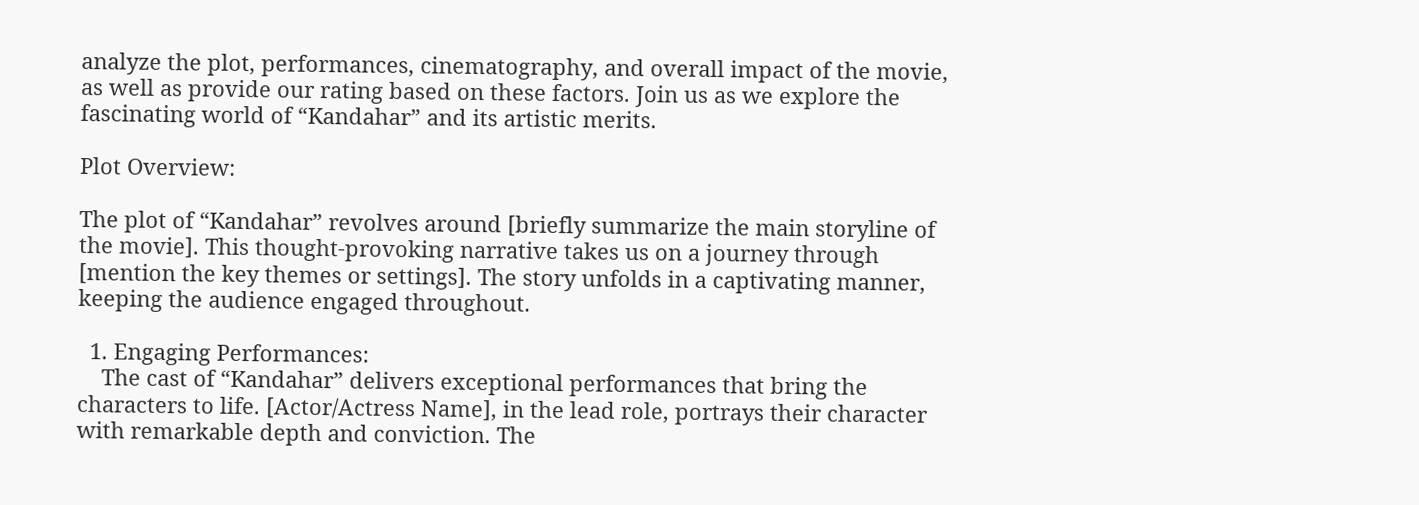analyze the plot, performances, cinematography, and overall impact of the movie, as well as provide our rating based on these factors. Join us as we explore the fascinating world of “Kandahar” and its artistic merits.

Plot Overview:

The plot of “Kandahar” revolves around [briefly summarize the main storyline of the movie]. This thought-provoking narrative takes us on a journey through [mention the key themes or settings]. The story unfolds in a captivating manner, keeping the audience engaged throughout.

  1. Engaging Performances:
    The cast of “Kandahar” delivers exceptional performances that bring the characters to life. [Actor/Actress Name], in the lead role, portrays their character with remarkable depth and conviction. The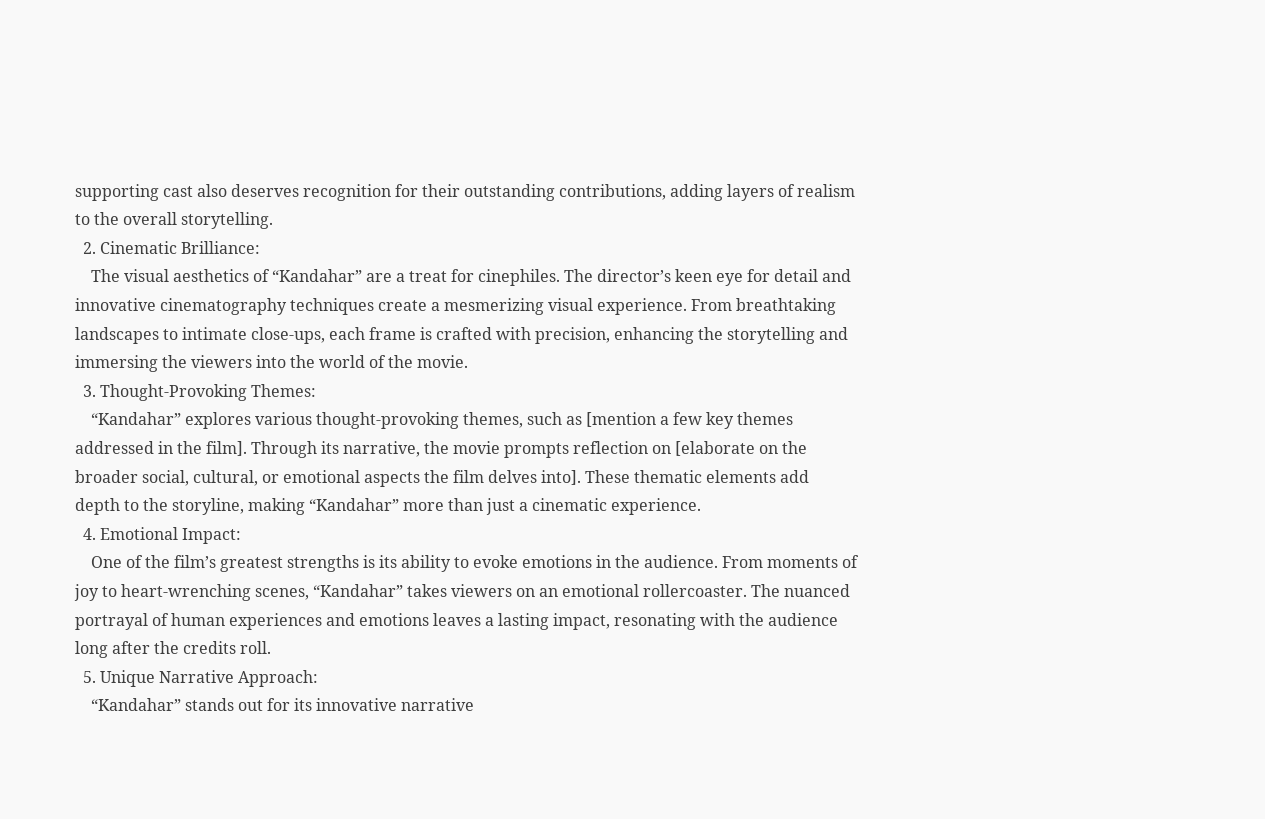supporting cast also deserves recognition for their outstanding contributions, adding layers of realism to the overall storytelling.
  2. Cinematic Brilliance:
    The visual aesthetics of “Kandahar” are a treat for cinephiles. The director’s keen eye for detail and innovative cinematography techniques create a mesmerizing visual experience. From breathtaking landscapes to intimate close-ups, each frame is crafted with precision, enhancing the storytelling and immersing the viewers into the world of the movie.
  3. Thought-Provoking Themes:
    “Kandahar” explores various thought-provoking themes, such as [mention a few key themes addressed in the film]. Through its narrative, the movie prompts reflection on [elaborate on the broader social, cultural, or emotional aspects the film delves into]. These thematic elements add depth to the storyline, making “Kandahar” more than just a cinematic experience.
  4. Emotional Impact:
    One of the film’s greatest strengths is its ability to evoke emotions in the audience. From moments of joy to heart-wrenching scenes, “Kandahar” takes viewers on an emotional rollercoaster. The nuanced portrayal of human experiences and emotions leaves a lasting impact, resonating with the audience long after the credits roll.
  5. Unique Narrative Approach:
    “Kandahar” stands out for its innovative narrative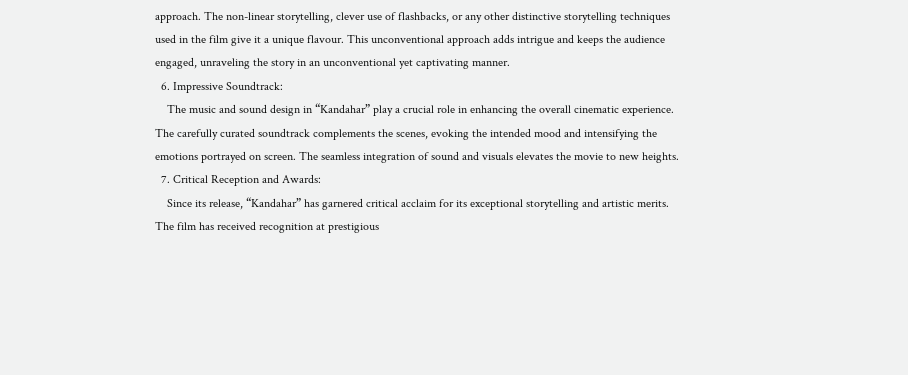approach. The non-linear storytelling, clever use of flashbacks, or any other distinctive storytelling techniques used in the film give it a unique flavour. This unconventional approach adds intrigue and keeps the audience engaged, unraveling the story in an unconventional yet captivating manner.
  6. Impressive Soundtrack:
    The music and sound design in “Kandahar” play a crucial role in enhancing the overall cinematic experience. The carefully curated soundtrack complements the scenes, evoking the intended mood and intensifying the emotions portrayed on screen. The seamless integration of sound and visuals elevates the movie to new heights.
  7. Critical Reception and Awards:
    Since its release, “Kandahar” has garnered critical acclaim for its exceptional storytelling and artistic merits. The film has received recognition at prestigious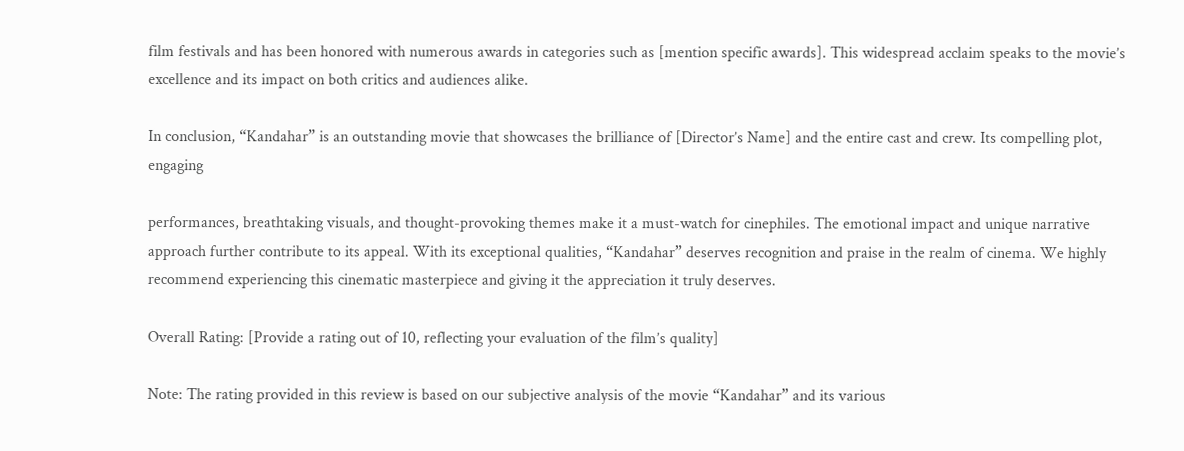film festivals and has been honored with numerous awards in categories such as [mention specific awards]. This widespread acclaim speaks to the movie’s excellence and its impact on both critics and audiences alike.

In conclusion, “Kandahar” is an outstanding movie that showcases the brilliance of [Director’s Name] and the entire cast and crew. Its compelling plot, engaging

performances, breathtaking visuals, and thought-provoking themes make it a must-watch for cinephiles. The emotional impact and unique narrative approach further contribute to its appeal. With its exceptional qualities, “Kandahar” deserves recognition and praise in the realm of cinema. We highly recommend experiencing this cinematic masterpiece and giving it the appreciation it truly deserves.

Overall Rating: [Provide a rating out of 10, reflecting your evaluation of the film’s quality]

Note: The rating provided in this review is based on our subjective analysis of the movie “Kandahar” and its various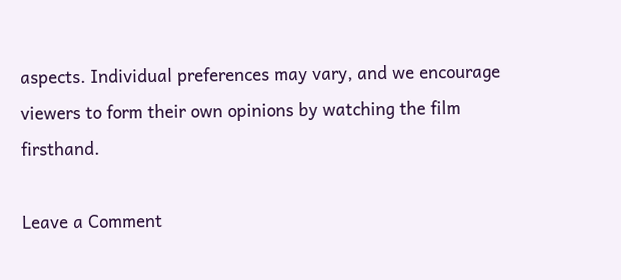aspects. Individual preferences may vary, and we encourage viewers to form their own opinions by watching the film firsthand.

Leave a Comment